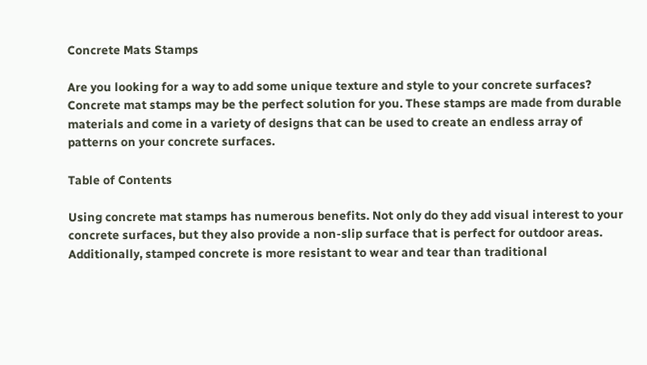Concrete Mats Stamps

Are you looking for a way to add some unique texture and style to your concrete surfaces? Concrete mat stamps may be the perfect solution for you. These stamps are made from durable materials and come in a variety of designs that can be used to create an endless array of patterns on your concrete surfaces.

Table of Contents

Using concrete mat stamps has numerous benefits. Not only do they add visual interest to your concrete surfaces, but they also provide a non-slip surface that is perfect for outdoor areas. Additionally, stamped concrete is more resistant to wear and tear than traditional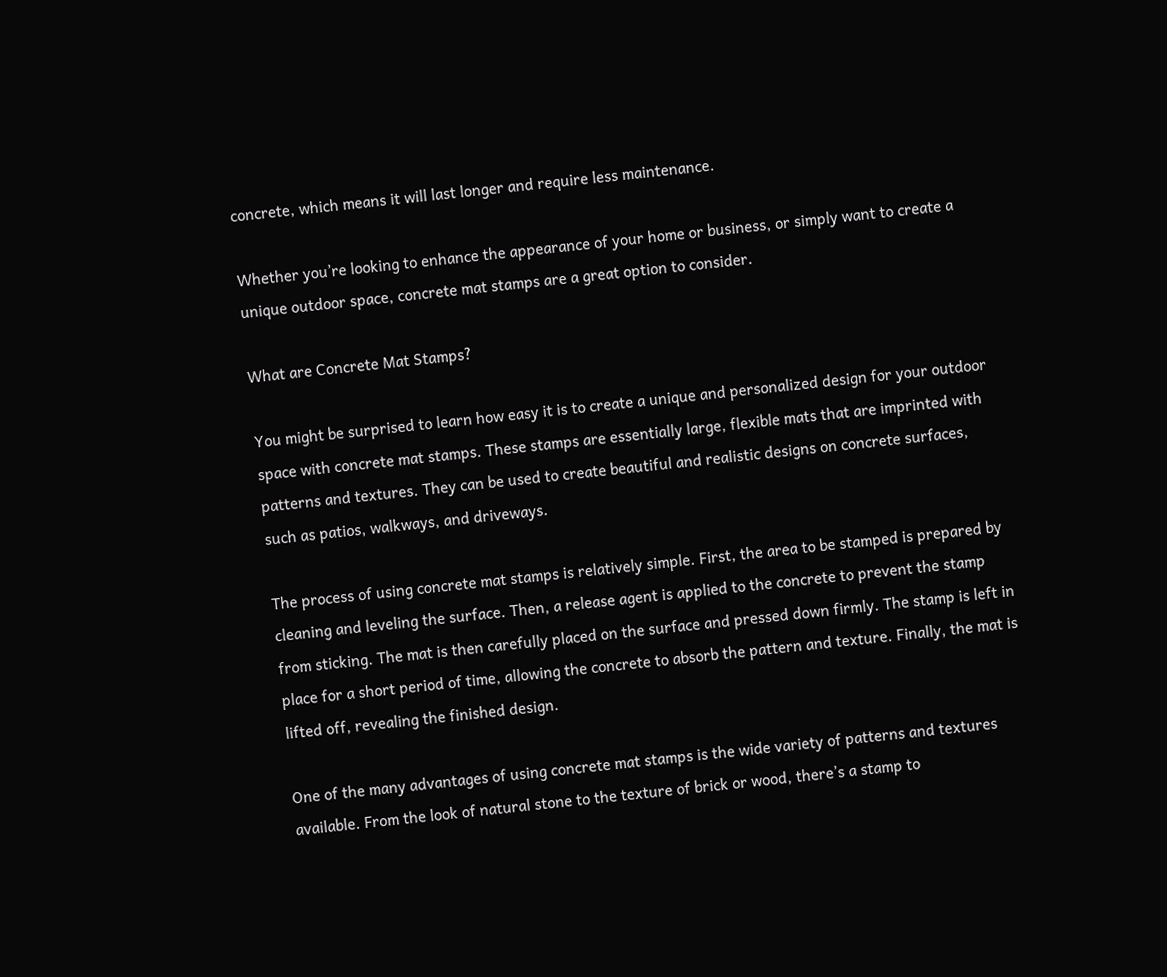concrete, which means it will last longer and require less maintenance.

Whether you’re looking to enhance the appearance of your home or business, or simply want to create a unique outdoor space, concrete mat stamps are a great option to consider.

What are Concrete Mat Stamps?

You might be surprised to learn how easy it is to create a unique and personalized design for your outdoor space with concrete mat stamps. These stamps are essentially large, flexible mats that are imprinted with patterns and textures. They can be used to create beautiful and realistic designs on concrete surfaces, such as patios, walkways, and driveways.

The process of using concrete mat stamps is relatively simple. First, the area to be stamped is prepared by cleaning and leveling the surface. Then, a release agent is applied to the concrete to prevent the stamp from sticking. The mat is then carefully placed on the surface and pressed down firmly. The stamp is left in place for a short period of time, allowing the concrete to absorb the pattern and texture. Finally, the mat is lifted off, revealing the finished design.

One of the many advantages of using concrete mat stamps is the wide variety of patterns and textures available. From the look of natural stone to the texture of brick or wood, there’s a stamp to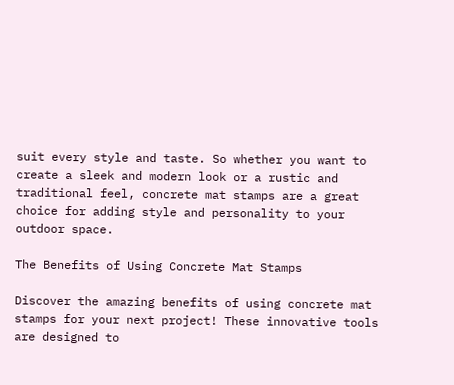suit every style and taste. So whether you want to create a sleek and modern look or a rustic and traditional feel, concrete mat stamps are a great choice for adding style and personality to your outdoor space.

The Benefits of Using Concrete Mat Stamps

Discover the amazing benefits of using concrete mat stamps for your next project! These innovative tools are designed to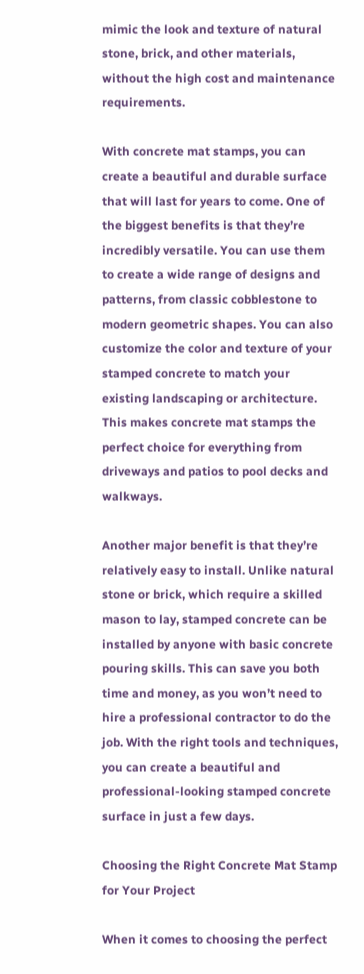mimic the look and texture of natural stone, brick, and other materials, without the high cost and maintenance requirements.

With concrete mat stamps, you can create a beautiful and durable surface that will last for years to come. One of the biggest benefits is that they’re incredibly versatile. You can use them to create a wide range of designs and patterns, from classic cobblestone to modern geometric shapes. You can also customize the color and texture of your stamped concrete to match your existing landscaping or architecture. This makes concrete mat stamps the perfect choice for everything from driveways and patios to pool decks and walkways.

Another major benefit is that they’re relatively easy to install. Unlike natural stone or brick, which require a skilled mason to lay, stamped concrete can be installed by anyone with basic concrete pouring skills. This can save you both time and money, as you won’t need to hire a professional contractor to do the job. With the right tools and techniques, you can create a beautiful and professional-looking stamped concrete surface in just a few days.

Choosing the Right Concrete Mat Stamp for Your Project

When it comes to choosing the perfect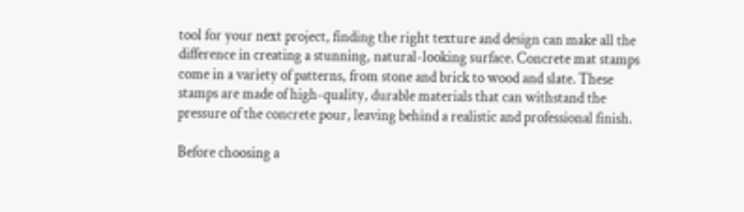tool for your next project, finding the right texture and design can make all the difference in creating a stunning, natural-looking surface. Concrete mat stamps come in a variety of patterns, from stone and brick to wood and slate. These stamps are made of high-quality, durable materials that can withstand the pressure of the concrete pour, leaving behind a realistic and professional finish.

Before choosing a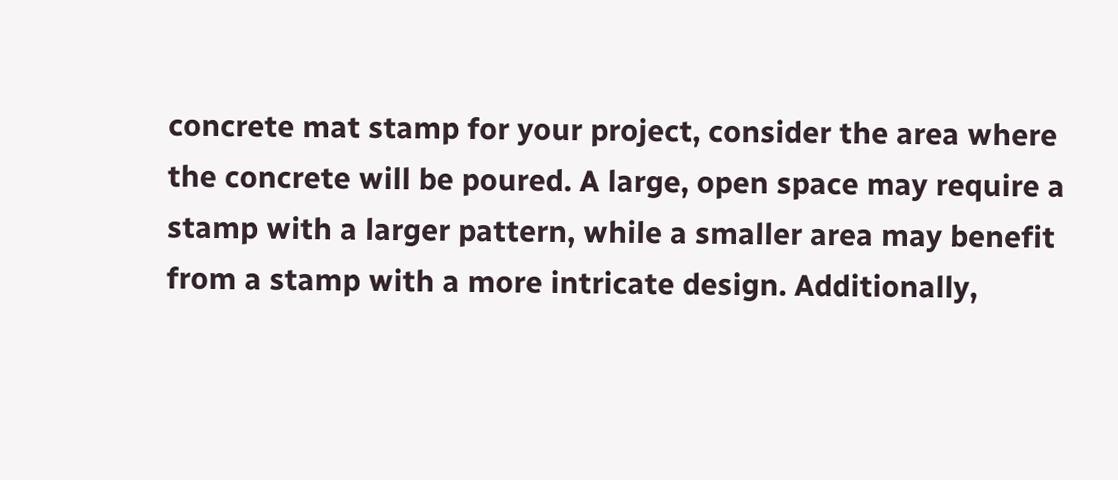concrete mat stamp for your project, consider the area where the concrete will be poured. A large, open space may require a stamp with a larger pattern, while a smaller area may benefit from a stamp with a more intricate design. Additionally,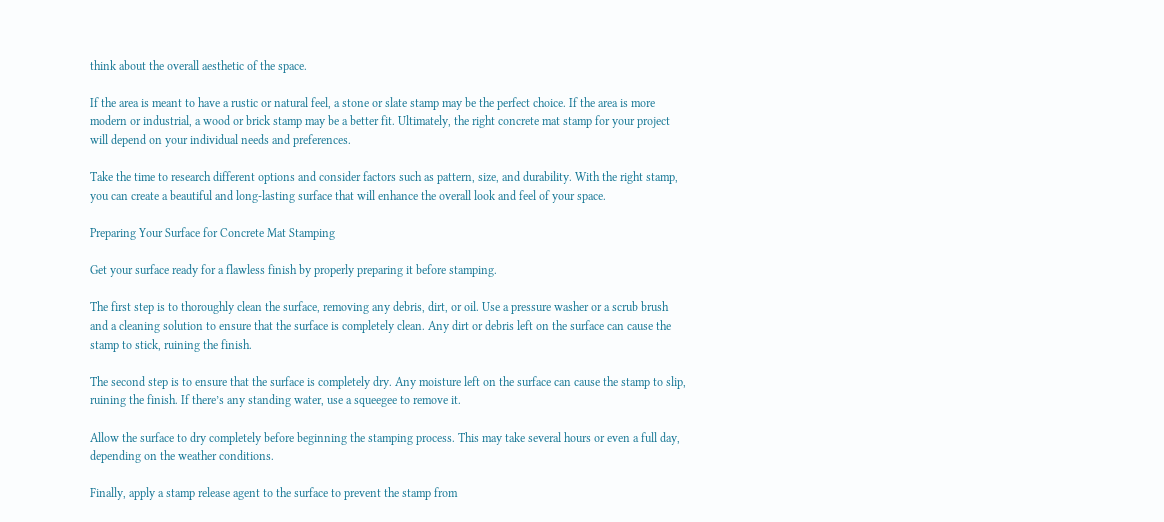think about the overall aesthetic of the space.

If the area is meant to have a rustic or natural feel, a stone or slate stamp may be the perfect choice. If the area is more modern or industrial, a wood or brick stamp may be a better fit. Ultimately, the right concrete mat stamp for your project will depend on your individual needs and preferences.

Take the time to research different options and consider factors such as pattern, size, and durability. With the right stamp, you can create a beautiful and long-lasting surface that will enhance the overall look and feel of your space.

Preparing Your Surface for Concrete Mat Stamping

Get your surface ready for a flawless finish by properly preparing it before stamping.

The first step is to thoroughly clean the surface, removing any debris, dirt, or oil. Use a pressure washer or a scrub brush and a cleaning solution to ensure that the surface is completely clean. Any dirt or debris left on the surface can cause the stamp to stick, ruining the finish.

The second step is to ensure that the surface is completely dry. Any moisture left on the surface can cause the stamp to slip, ruining the finish. If there’s any standing water, use a squeegee to remove it.

Allow the surface to dry completely before beginning the stamping process. This may take several hours or even a full day, depending on the weather conditions.

Finally, apply a stamp release agent to the surface to prevent the stamp from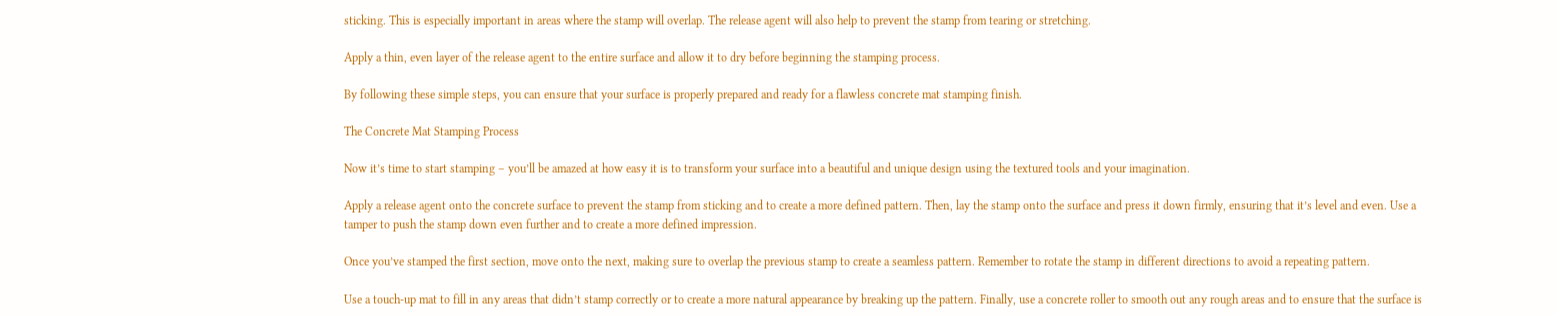sticking. This is especially important in areas where the stamp will overlap. The release agent will also help to prevent the stamp from tearing or stretching.

Apply a thin, even layer of the release agent to the entire surface and allow it to dry before beginning the stamping process.

By following these simple steps, you can ensure that your surface is properly prepared and ready for a flawless concrete mat stamping finish.

The Concrete Mat Stamping Process

Now it’s time to start stamping – you’ll be amazed at how easy it is to transform your surface into a beautiful and unique design using the textured tools and your imagination.

Apply a release agent onto the concrete surface to prevent the stamp from sticking and to create a more defined pattern. Then, lay the stamp onto the surface and press it down firmly, ensuring that it’s level and even. Use a tamper to push the stamp down even further and to create a more defined impression.

Once you’ve stamped the first section, move onto the next, making sure to overlap the previous stamp to create a seamless pattern. Remember to rotate the stamp in different directions to avoid a repeating pattern.

Use a touch-up mat to fill in any areas that didn’t stamp correctly or to create a more natural appearance by breaking up the pattern. Finally, use a concrete roller to smooth out any rough areas and to ensure that the surface is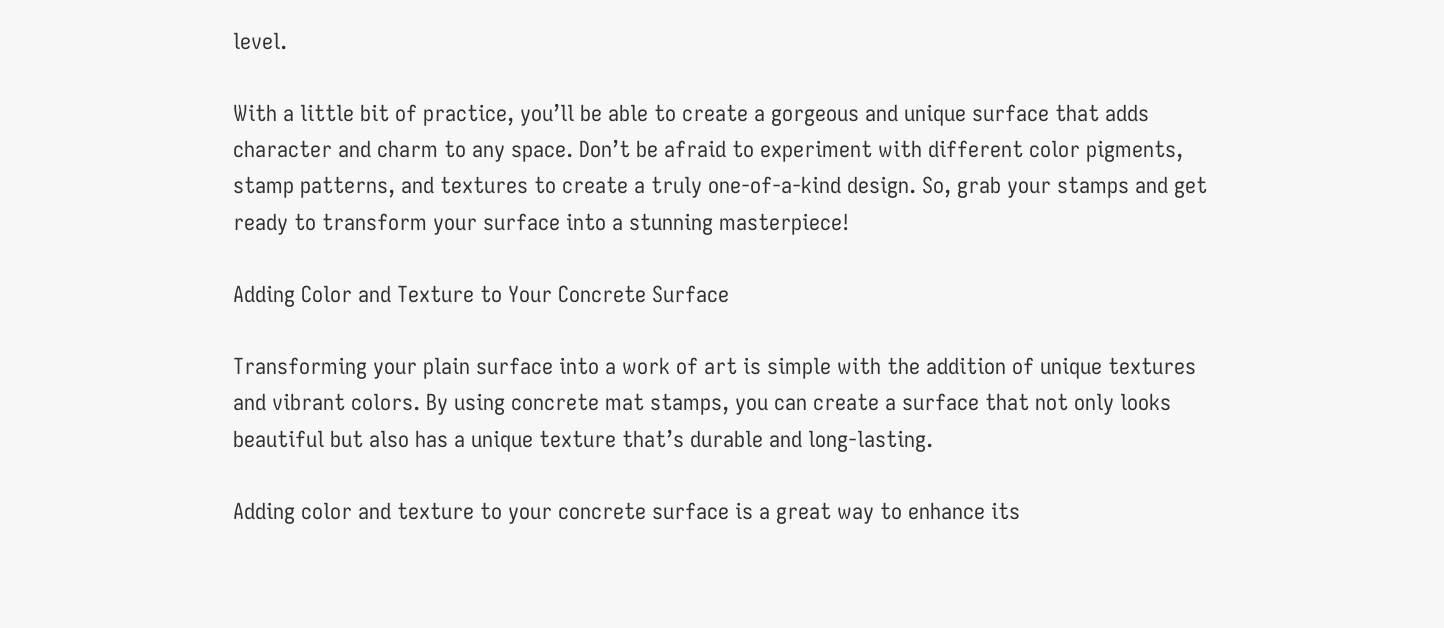level.

With a little bit of practice, you’ll be able to create a gorgeous and unique surface that adds character and charm to any space. Don’t be afraid to experiment with different color pigments, stamp patterns, and textures to create a truly one-of-a-kind design. So, grab your stamps and get ready to transform your surface into a stunning masterpiece!

Adding Color and Texture to Your Concrete Surface

Transforming your plain surface into a work of art is simple with the addition of unique textures and vibrant colors. By using concrete mat stamps, you can create a surface that not only looks beautiful but also has a unique texture that’s durable and long-lasting.

Adding color and texture to your concrete surface is a great way to enhance its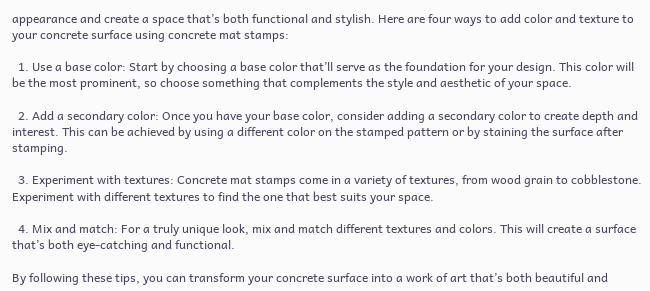appearance and create a space that’s both functional and stylish. Here are four ways to add color and texture to your concrete surface using concrete mat stamps:

  1. Use a base color: Start by choosing a base color that’ll serve as the foundation for your design. This color will be the most prominent, so choose something that complements the style and aesthetic of your space.

  2. Add a secondary color: Once you have your base color, consider adding a secondary color to create depth and interest. This can be achieved by using a different color on the stamped pattern or by staining the surface after stamping.

  3. Experiment with textures: Concrete mat stamps come in a variety of textures, from wood grain to cobblestone. Experiment with different textures to find the one that best suits your space.

  4. Mix and match: For a truly unique look, mix and match different textures and colors. This will create a surface that’s both eye-catching and functional.

By following these tips, you can transform your concrete surface into a work of art that’s both beautiful and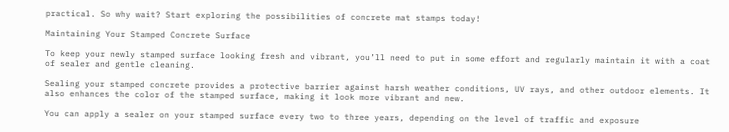practical. So why wait? Start exploring the possibilities of concrete mat stamps today!

Maintaining Your Stamped Concrete Surface

To keep your newly stamped surface looking fresh and vibrant, you’ll need to put in some effort and regularly maintain it with a coat of sealer and gentle cleaning.

Sealing your stamped concrete provides a protective barrier against harsh weather conditions, UV rays, and other outdoor elements. It also enhances the color of the stamped surface, making it look more vibrant and new.

You can apply a sealer on your stamped surface every two to three years, depending on the level of traffic and exposure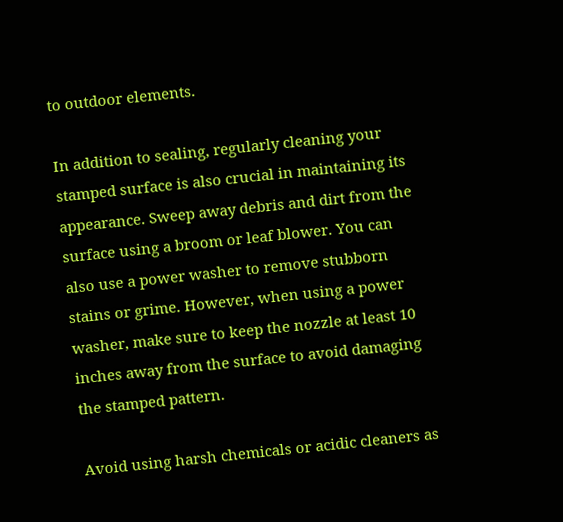to outdoor elements.

In addition to sealing, regularly cleaning your stamped surface is also crucial in maintaining its appearance. Sweep away debris and dirt from the surface using a broom or leaf blower. You can also use a power washer to remove stubborn stains or grime. However, when using a power washer, make sure to keep the nozzle at least 10 inches away from the surface to avoid damaging the stamped pattern.

Avoid using harsh chemicals or acidic cleaners as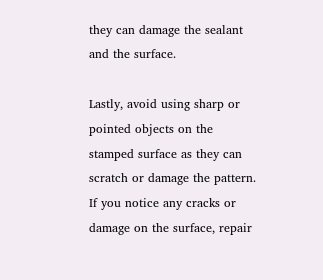they can damage the sealant and the surface.

Lastly, avoid using sharp or pointed objects on the stamped surface as they can scratch or damage the pattern. If you notice any cracks or damage on the surface, repair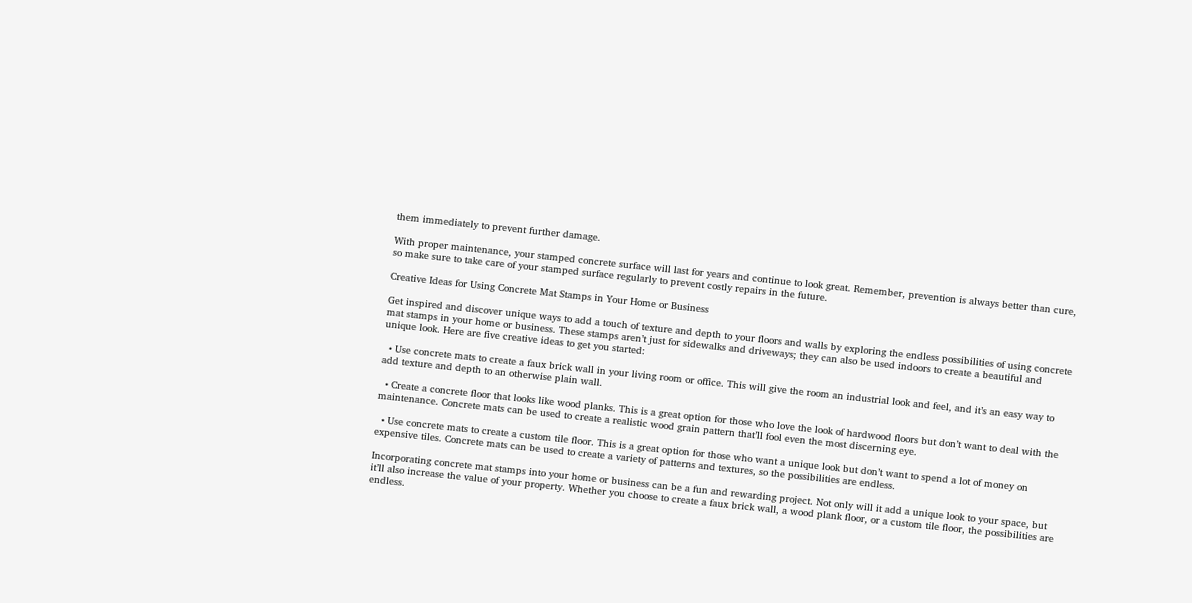them immediately to prevent further damage.

With proper maintenance, your stamped concrete surface will last for years and continue to look great. Remember, prevention is always better than cure, so make sure to take care of your stamped surface regularly to prevent costly repairs in the future.

Creative Ideas for Using Concrete Mat Stamps in Your Home or Business

Get inspired and discover unique ways to add a touch of texture and depth to your floors and walls by exploring the endless possibilities of using concrete mat stamps in your home or business. These stamps aren’t just for sidewalks and driveways; they can also be used indoors to create a beautiful and unique look. Here are five creative ideas to get you started:

  • Use concrete mats to create a faux brick wall in your living room or office. This will give the room an industrial look and feel, and it’s an easy way to add texture and depth to an otherwise plain wall.

  • Create a concrete floor that looks like wood planks. This is a great option for those who love the look of hardwood floors but don’t want to deal with the maintenance. Concrete mats can be used to create a realistic wood grain pattern that’ll fool even the most discerning eye.

  • Use concrete mats to create a custom tile floor. This is a great option for those who want a unique look but don’t want to spend a lot of money on expensive tiles. Concrete mats can be used to create a variety of patterns and textures, so the possibilities are endless.

Incorporating concrete mat stamps into your home or business can be a fun and rewarding project. Not only will it add a unique look to your space, but it’ll also increase the value of your property. Whether you choose to create a faux brick wall, a wood plank floor, or a custom tile floor, the possibilities are endless.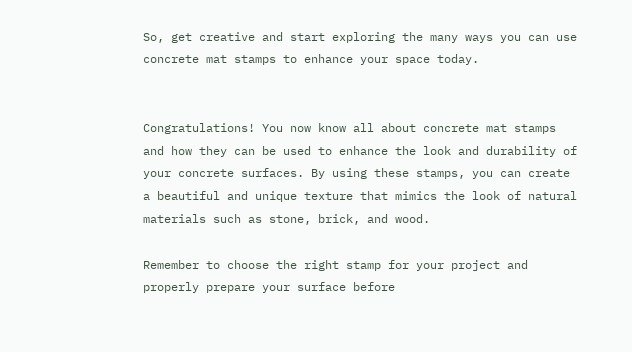So, get creative and start exploring the many ways you can use concrete mat stamps to enhance your space today.


Congratulations! You now know all about concrete mat stamps and how they can be used to enhance the look and durability of your concrete surfaces. By using these stamps, you can create a beautiful and unique texture that mimics the look of natural materials such as stone, brick, and wood.

Remember to choose the right stamp for your project and properly prepare your surface before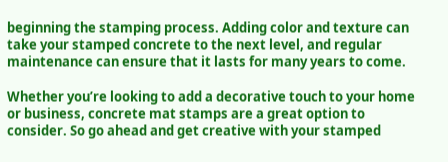beginning the stamping process. Adding color and texture can take your stamped concrete to the next level, and regular maintenance can ensure that it lasts for many years to come.

Whether you’re looking to add a decorative touch to your home or business, concrete mat stamps are a great option to consider. So go ahead and get creative with your stamped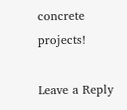concrete projects!

Leave a Reply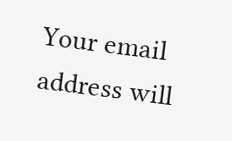Your email address will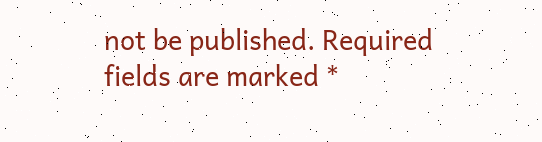not be published. Required fields are marked *